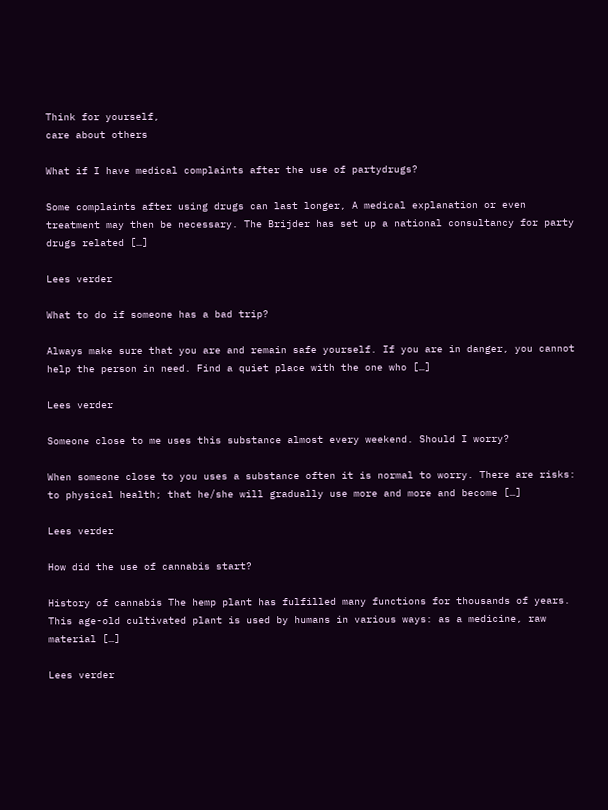Think for yourself,
care about others

What if I have medical complaints after the use of partydrugs?

Some complaints after using drugs can last longer, A medical explanation or even treatment may then be necessary. The Brijder has set up a national consultancy for party drugs related […]

Lees verder

What to do if someone has a bad trip?

Always make sure that you are and remain safe yourself. If you are in danger, you cannot help the person in need. Find a quiet place with the one who […]

Lees verder

Someone close to me uses this substance almost every weekend. Should I worry?

When someone close to you uses a substance often it is normal to worry. There are risks: to physical health; that he/she will gradually use more and more and become […]

Lees verder

How did the use of cannabis start?

History of cannabis The hemp plant has fulfilled many functions for thousands of years. This age-old cultivated plant is used by humans in various ways: as a medicine, raw material […]

Lees verder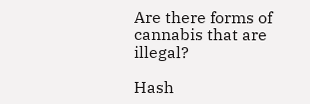Are there forms of cannabis that are illegal?

Hash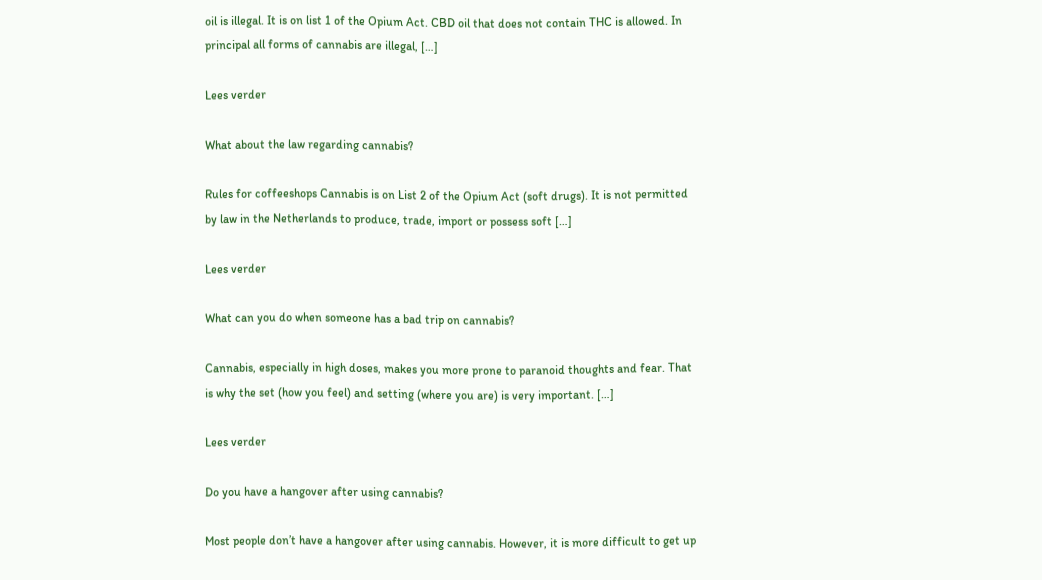oil is illegal. It is on list 1 of the Opium Act. CBD oil that does not contain THC is allowed. In principal all forms of cannabis are illegal, […]

Lees verder

What about the law regarding cannabis?

Rules for coffeeshops Cannabis is on List 2 of the Opium Act (soft drugs). It is not permitted by law in the Netherlands to produce, trade, import or possess soft […]

Lees verder

What can you do when someone has a bad trip on cannabis?

Cannabis, especially in high doses, makes you more prone to paranoid thoughts and fear. That is why the set (how you feel) and setting (where you are) is very important. […]

Lees verder

Do you have a hangover after using cannabis?

Most people don’t have a hangover after using cannabis. However, it is more difficult to get up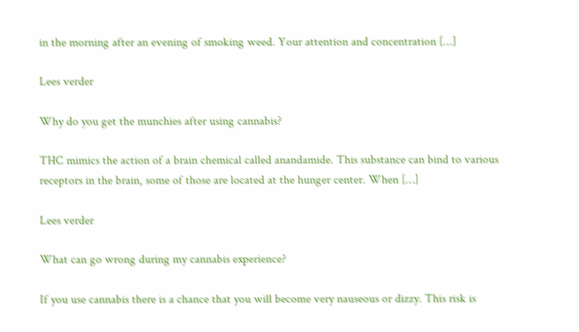in the morning after an evening of smoking weed. Your attention and concentration […]

Lees verder

Why do you get the munchies after using cannabis?

THC mimics the action of a brain chemical called anandamide. This substance can bind to various receptors in the brain, some of those are located at the hunger center. When […]

Lees verder

What can go wrong during my cannabis experience?

If you use cannabis there is a chance that you will become very nauseous or dizzy. This risk is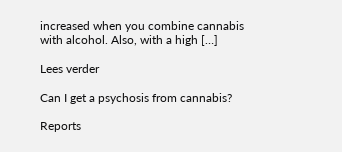increased when you combine cannabis with alcohol. Also, with a high […]

Lees verder

Can I get a psychosis from cannabis?

Reports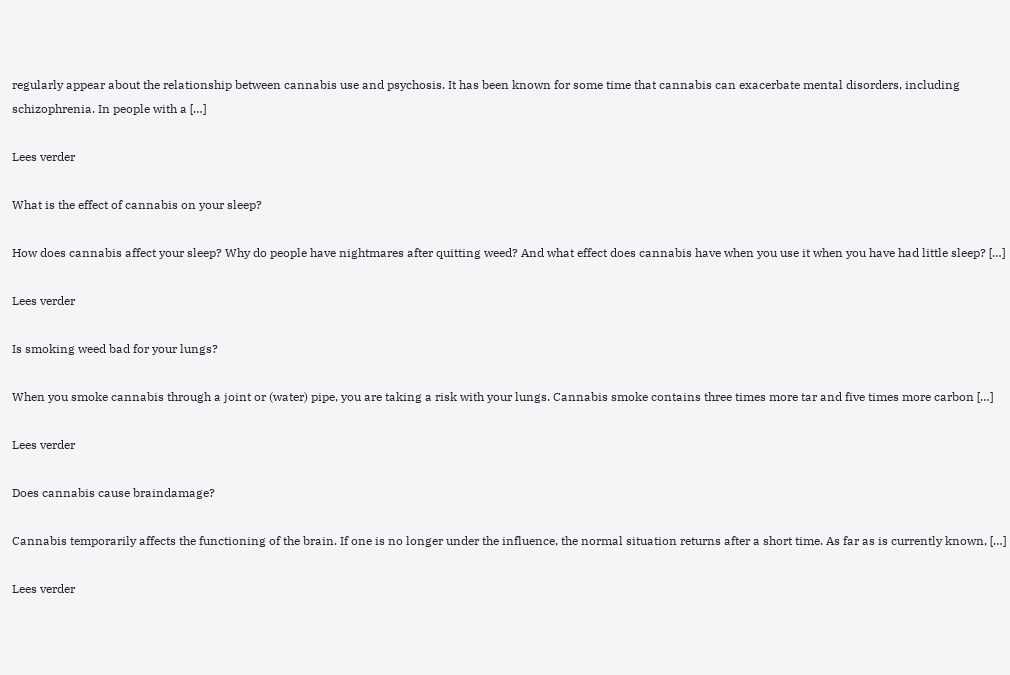regularly appear about the relationship between cannabis use and psychosis. It has been known for some time that cannabis can exacerbate mental disorders, including schizophrenia. In people with a […]

Lees verder

What is the effect of cannabis on your sleep?

How does cannabis affect your sleep? Why do people have nightmares after quitting weed? And what effect does cannabis have when you use it when you have had little sleep? […]

Lees verder

Is smoking weed bad for your lungs?

When you smoke cannabis through a joint or (water) pipe, you are taking a risk with your lungs. Cannabis smoke contains three times more tar and five times more carbon […]

Lees verder

Does cannabis cause braindamage?

Cannabis temporarily affects the functioning of the brain. If one is no longer under the influence, the normal situation returns after a short time. As far as is currently known, […]

Lees verder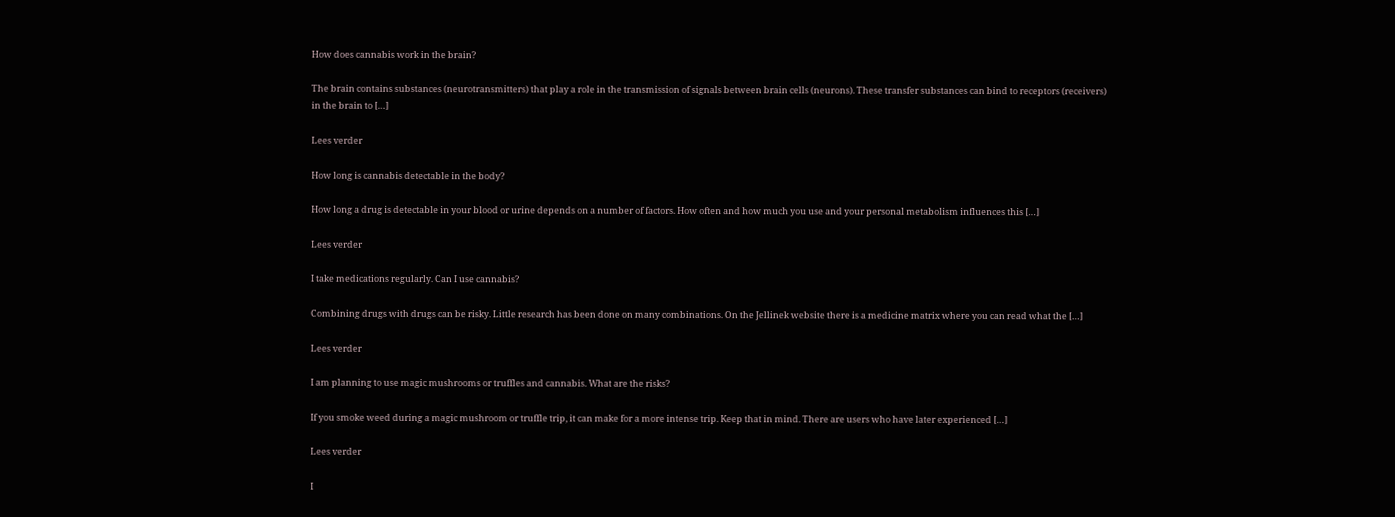How does cannabis work in the brain?

The brain contains substances (neurotransmitters) that play a role in the transmission of signals between brain cells (neurons). These transfer substances can bind to receptors (receivers) in the brain to […]

Lees verder

How long is cannabis detectable in the body?

How long a drug is detectable in your blood or urine depends on a number of factors. How often and how much you use and your personal metabolism influences this […]

Lees verder

I take medications regularly. Can I use cannabis?

Combining drugs with drugs can be risky. Little research has been done on many combinations. On the Jellinek website there is a medicine matrix where you can read what the […]

Lees verder

I am planning to use magic mushrooms or truffles and cannabis. What are the risks?

If you smoke weed during a magic mushroom or truffle trip, it can make for a more intense trip. Keep that in mind. There are users who have later experienced […]

Lees verder

I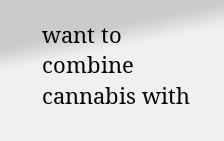want to combine cannabis with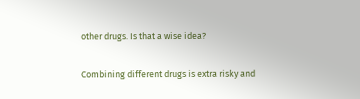other drugs. Is that a wise idea?

Combining different drugs is extra risky and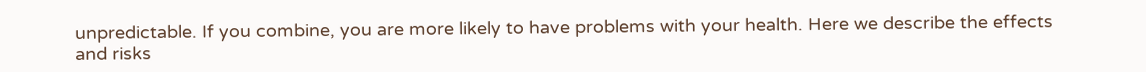unpredictable. If you combine, you are more likely to have problems with your health. Here we describe the effects and risks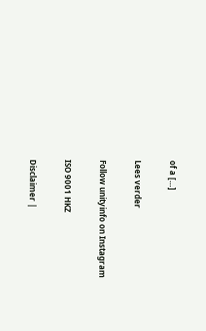of a […]

Lees verder

Follow unityinfo on Instagram

ISO 9001 HKZ

Disclaimer |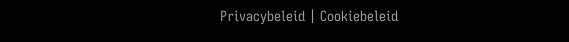Privacybeleid | Cookiebeleid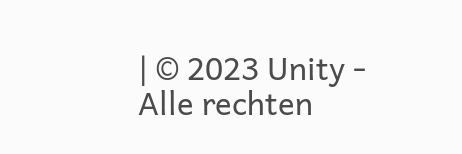| © 2023 Unity - Alle rechten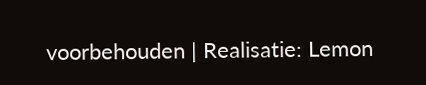voorbehouden | Realisatie: Lemon